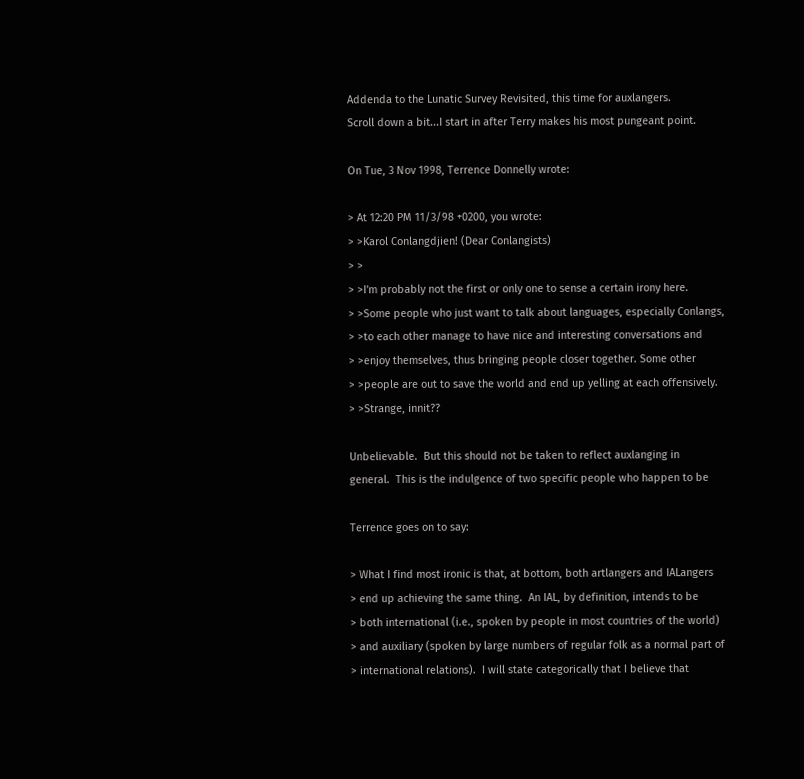Addenda to the Lunatic Survey Revisited, this time for auxlangers.
Scroll down a bit...I start in after Terry makes his most pungeant point.

On Tue, 3 Nov 1998, Terrence Donnelly wrote:

> At 12:20 PM 11/3/98 +0200, you wrote:
> >Karol Conlangdjien! (Dear Conlangists)
> >
> >I'm probably not the first or only one to sense a certain irony here.
> >Some people who just want to talk about languages, especially Conlangs,
> >to each other manage to have nice and interesting conversations and
> >enjoy themselves, thus bringing people closer together. Some other
> >people are out to save the world and end up yelling at each offensively.
> >Strange, innit??

Unbelievable.  But this should not be taken to reflect auxlanging in
general.  This is the indulgence of two specific people who happen to be

Terrence goes on to say:

> What I find most ironic is that, at bottom, both artlangers and IALangers
> end up achieving the same thing.  An IAL, by definition, intends to be
> both international (i.e., spoken by people in most countries of the world)
> and auxiliary (spoken by large numbers of regular folk as a normal part of
> international relations).  I will state categorically that I believe that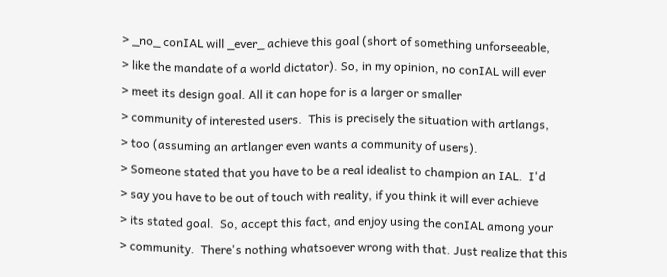> _no_ conIAL will _ever_ achieve this goal (short of something unforseeable,
> like the mandate of a world dictator). So, in my opinion, no conIAL will ever
> meet its design goal. All it can hope for is a larger or smaller
> community of interested users.  This is precisely the situation with artlangs,
> too (assuming an artlanger even wants a community of users).
> Someone stated that you have to be a real idealist to champion an IAL.  I'd
> say you have to be out of touch with reality, if you think it will ever achieve
> its stated goal.  So, accept this fact, and enjoy using the conIAL among your
> community.  There's nothing whatsoever wrong with that. Just realize that this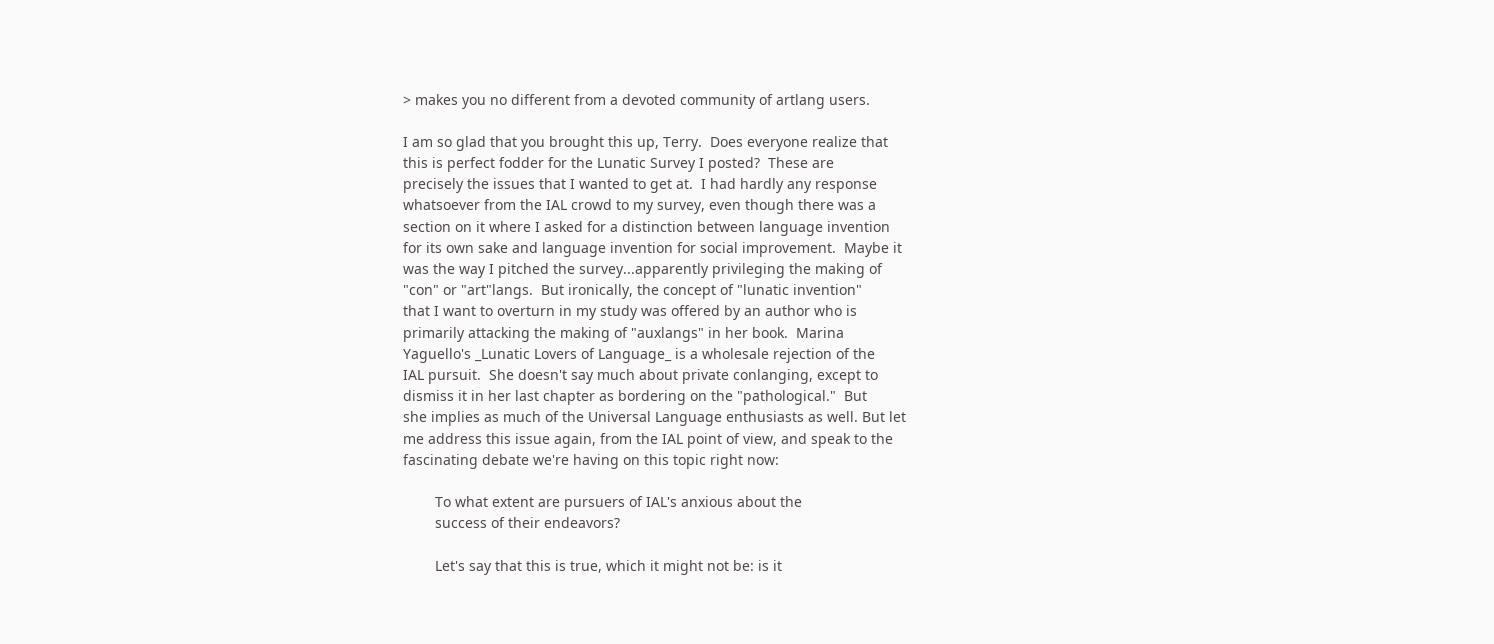> makes you no different from a devoted community of artlang users.

I am so glad that you brought this up, Terry.  Does everyone realize that
this is perfect fodder for the Lunatic Survey I posted?  These are
precisely the issues that I wanted to get at.  I had hardly any response
whatsoever from the IAL crowd to my survey, even though there was a
section on it where I asked for a distinction between language invention
for its own sake and language invention for social improvement.  Maybe it
was the way I pitched the survey...apparently privileging the making of
"con" or "art"langs.  But ironically, the concept of "lunatic invention"
that I want to overturn in my study was offered by an author who is
primarily attacking the making of "auxlangs" in her book.  Marina
Yaguello's _Lunatic Lovers of Language_ is a wholesale rejection of the
IAL pursuit.  She doesn't say much about private conlanging, except to
dismiss it in her last chapter as bordering on the "pathological."  But
she implies as much of the Universal Language enthusiasts as well. But let
me address this issue again, from the IAL point of view, and speak to the
fascinating debate we're having on this topic right now:

        To what extent are pursuers of IAL's anxious about the
        success of their endeavors?

        Let's say that this is true, which it might not be: is it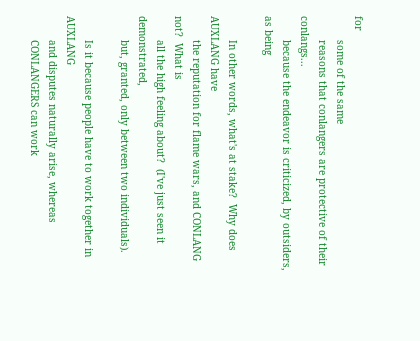for
        some of the same
        reasons that conlangers are protective of their conlangs...
        because the endeavor is criticized, by outsiders, as being

        In other words, what's at stake?  Why does AUXLANG have
        the reputation for flame wars, and CONLANG not?  What is
        all the high feeling about?  (I've just seen it demonstrated,
        but, granted, only between two individuals).

        Is it because people have to work together in AUXLANG
        and disputes naturally arise, whereas
        CONLANGERS can work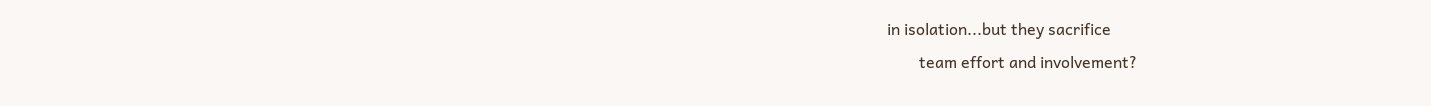in isolation...but they sacrifice
        team effort and involvement?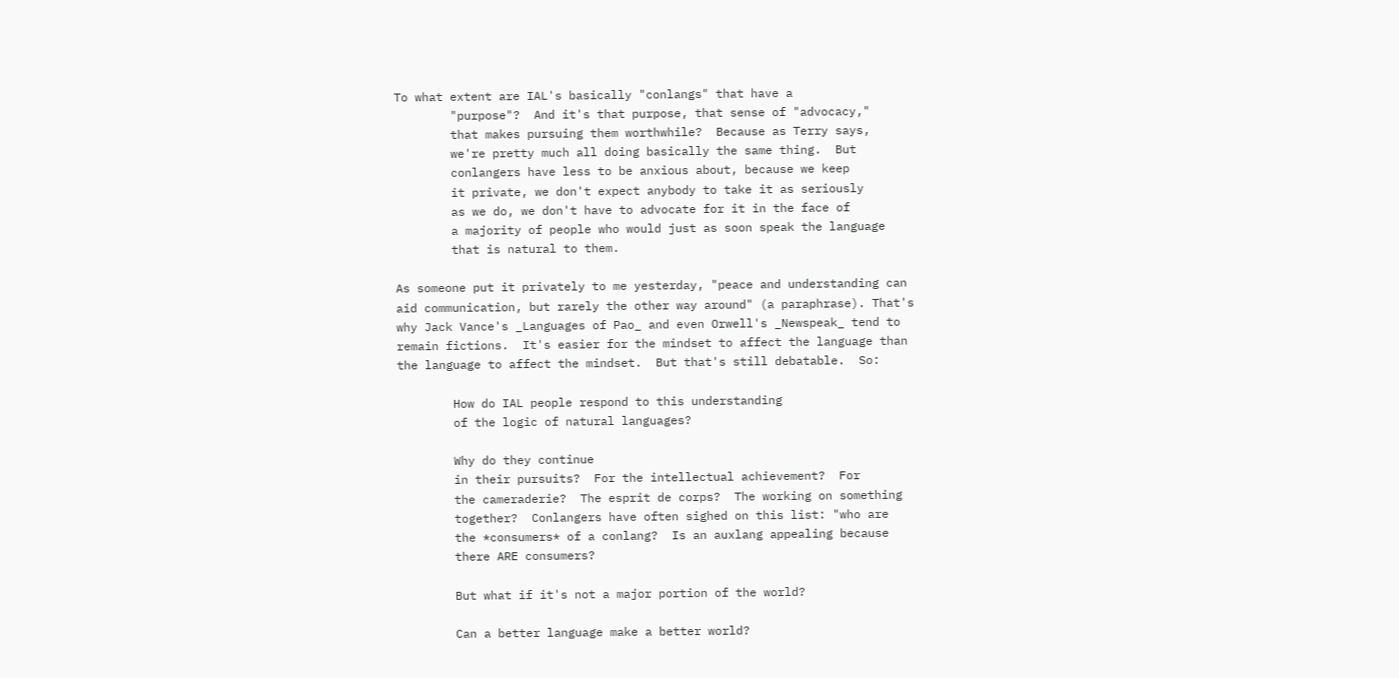To what extent are IAL's basically "conlangs" that have a
        "purpose"?  And it's that purpose, that sense of "advocacy,"
        that makes pursuing them worthwhile?  Because as Terry says,
        we're pretty much all doing basically the same thing.  But
        conlangers have less to be anxious about, because we keep
        it private, we don't expect anybody to take it as seriously
        as we do, we don't have to advocate for it in the face of
        a majority of people who would just as soon speak the language
        that is natural to them.

As someone put it privately to me yesterday, "peace and understanding can
aid communication, but rarely the other way around" (a paraphrase). That's
why Jack Vance's _Languages of Pao_ and even Orwell's _Newspeak_ tend to
remain fictions.  It's easier for the mindset to affect the language than
the language to affect the mindset.  But that's still debatable.  So:

        How do IAL people respond to this understanding
        of the logic of natural languages?

        Why do they continue
        in their pursuits?  For the intellectual achievement?  For
        the cameraderie?  The esprit de corps?  The working on something
        together?  Conlangers have often sighed on this list: "who are
        the *consumers* of a conlang?  Is an auxlang appealing because
        there ARE consumers?

        But what if it's not a major portion of the world?

        Can a better language make a better world?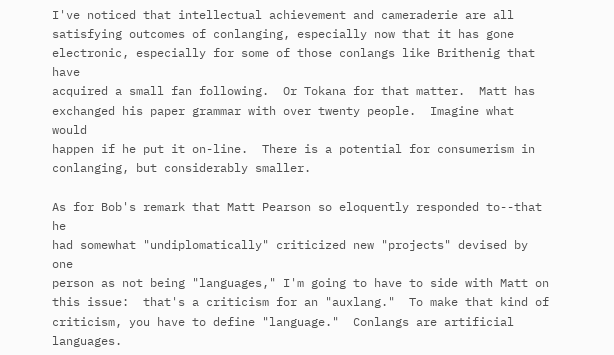I've noticed that intellectual achievement and cameraderie are all
satisfying outcomes of conlanging, especially now that it has gone
electronic, especially for some of those conlangs like Brithenig that have
acquired a small fan following.  Or Tokana for that matter.  Matt has
exchanged his paper grammar with over twenty people.  Imagine what would
happen if he put it on-line.  There is a potential for consumerism in
conlanging, but considerably smaller.

As for Bob's remark that Matt Pearson so eloquently responded to--that he
had somewhat "undiplomatically" criticized new "projects" devised by one
person as not being "languages," I'm going to have to side with Matt on
this issue:  that's a criticism for an "auxlang."  To make that kind of
criticism, you have to define "language."  Conlangs are artificial
languages.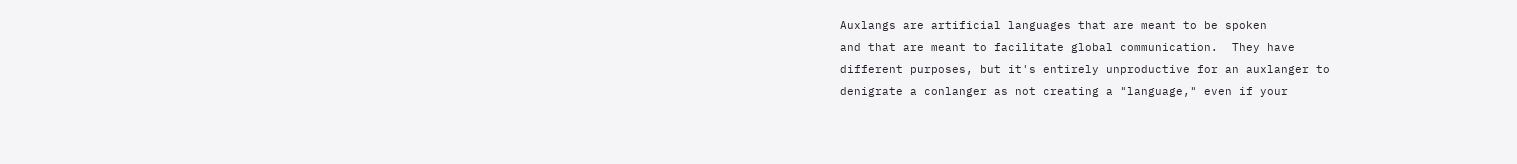Auxlangs are artificial languages that are meant to be spoken
and that are meant to facilitate global communication.  They have
different purposes, but it's entirely unproductive for an auxlanger to
denigrate a conlanger as not creating a "language," even if your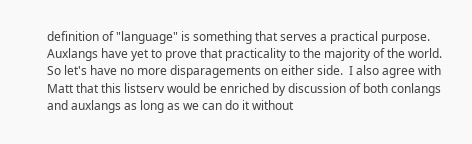definition of "language" is something that serves a practical purpose.
Auxlangs have yet to prove that practicality to the majority of the world.
So let's have no more disparagements on either side.  I also agree with
Matt that this listserv would be enriched by discussion of both conlangs
and auxlangs as long as we can do it without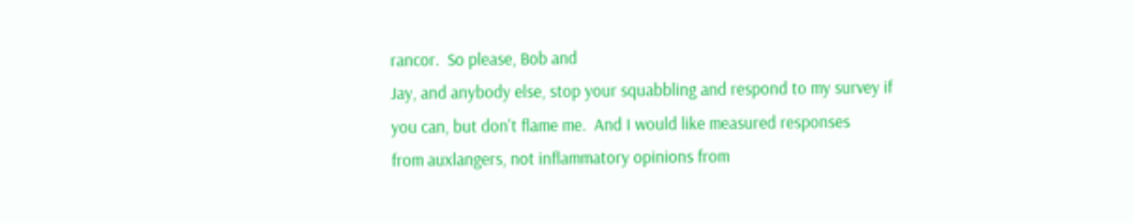rancor.  So please, Bob and
Jay, and anybody else, stop your squabbling and respond to my survey if
you can, but don't flame me.  And I would like measured responses
from auxlangers, not inflammatory opinions from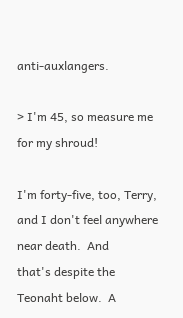anti-auxlangers.

> I'm 45, so measure me for my shroud!

I'm forty-five, too, Terry, and I don't feel anywhere near death.  And
that's despite the Teonaht below.  A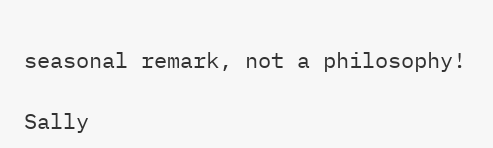seasonal remark, not a philosophy!

Sally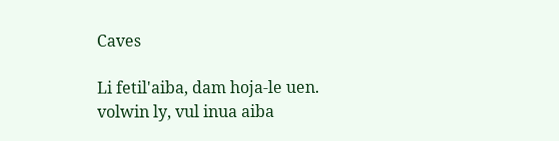Caves

Li fetil'aiba, dam hoja-le uen.
volwin ly, vul inua aiba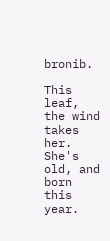bronib.

This leaf, the wind takes her.
She's old, and born this year.